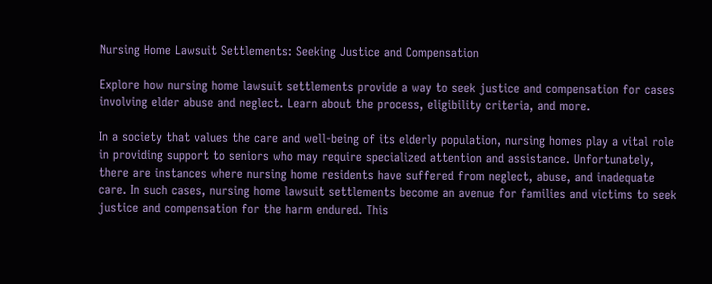Nursing Home Lawsuit Settlements: Seeking Justice and Compensation

Explore how nursing home lawsuit settlements provide a way to seek justice and compensation for cases involving elder abuse and neglect. Learn about the process, eligibility criteria, and more.

In a society that values the care and well-being of its elderly population, nursing homes play a vital role in providing support to seniors who may require specialized attention and assistance. Unfortunately, there are instances where nursing home residents have suffered from neglect, abuse, and inadequate care. In such cases, nursing home lawsuit settlements become an avenue for families and victims to seek justice and compensation for the harm endured. This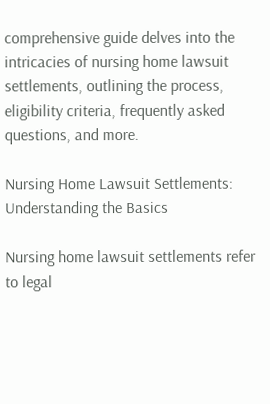comprehensive guide delves into the intricacies of nursing home lawsuit settlements, outlining the process, eligibility criteria, frequently asked questions, and more.

Nursing Home Lawsuit Settlements: Understanding the Basics

Nursing home lawsuit settlements refer to legal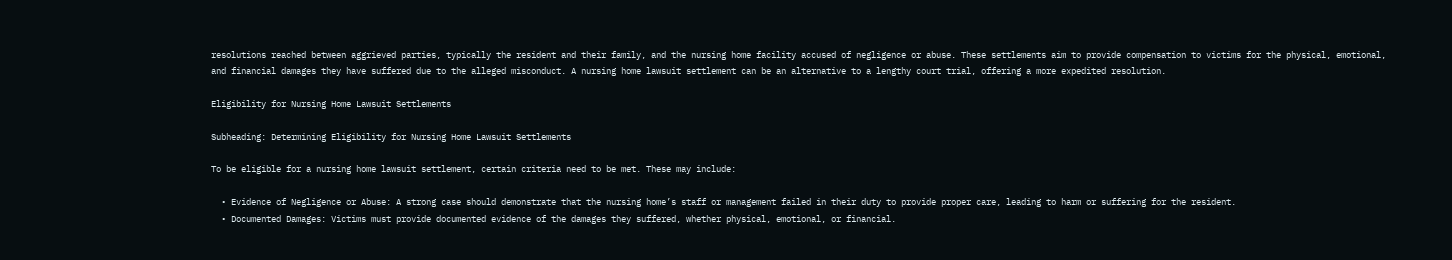resolutions reached between aggrieved parties, typically the resident and their family, and the nursing home facility accused of negligence or abuse. These settlements aim to provide compensation to victims for the physical, emotional, and financial damages they have suffered due to the alleged misconduct. A nursing home lawsuit settlement can be an alternative to a lengthy court trial, offering a more expedited resolution.

Eligibility for Nursing Home Lawsuit Settlements

Subheading: Determining Eligibility for Nursing Home Lawsuit Settlements

To be eligible for a nursing home lawsuit settlement, certain criteria need to be met. These may include:

  • Evidence of Negligence or Abuse: A strong case should demonstrate that the nursing home’s staff or management failed in their duty to provide proper care, leading to harm or suffering for the resident.
  • Documented Damages: Victims must provide documented evidence of the damages they suffered, whether physical, emotional, or financial.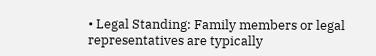• Legal Standing: Family members or legal representatives are typically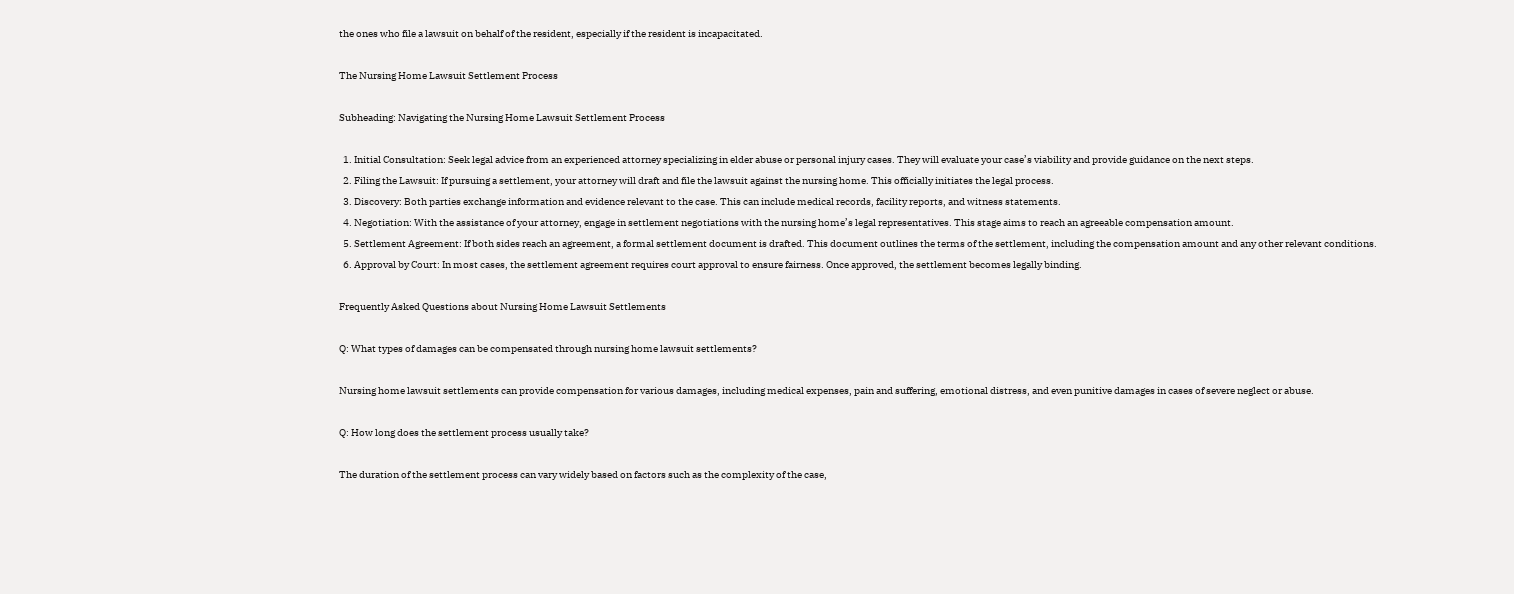the ones who file a lawsuit on behalf of the resident, especially if the resident is incapacitated.

The Nursing Home Lawsuit Settlement Process

Subheading: Navigating the Nursing Home Lawsuit Settlement Process

  1. Initial Consultation: Seek legal advice from an experienced attorney specializing in elder abuse or personal injury cases. They will evaluate your case’s viability and provide guidance on the next steps.
  2. Filing the Lawsuit: If pursuing a settlement, your attorney will draft and file the lawsuit against the nursing home. This officially initiates the legal process.
  3. Discovery: Both parties exchange information and evidence relevant to the case. This can include medical records, facility reports, and witness statements.
  4. Negotiation: With the assistance of your attorney, engage in settlement negotiations with the nursing home’s legal representatives. This stage aims to reach an agreeable compensation amount.
  5. Settlement Agreement: If both sides reach an agreement, a formal settlement document is drafted. This document outlines the terms of the settlement, including the compensation amount and any other relevant conditions.
  6. Approval by Court: In most cases, the settlement agreement requires court approval to ensure fairness. Once approved, the settlement becomes legally binding.

Frequently Asked Questions about Nursing Home Lawsuit Settlements

Q: What types of damages can be compensated through nursing home lawsuit settlements?

Nursing home lawsuit settlements can provide compensation for various damages, including medical expenses, pain and suffering, emotional distress, and even punitive damages in cases of severe neglect or abuse.

Q: How long does the settlement process usually take?

The duration of the settlement process can vary widely based on factors such as the complexity of the case,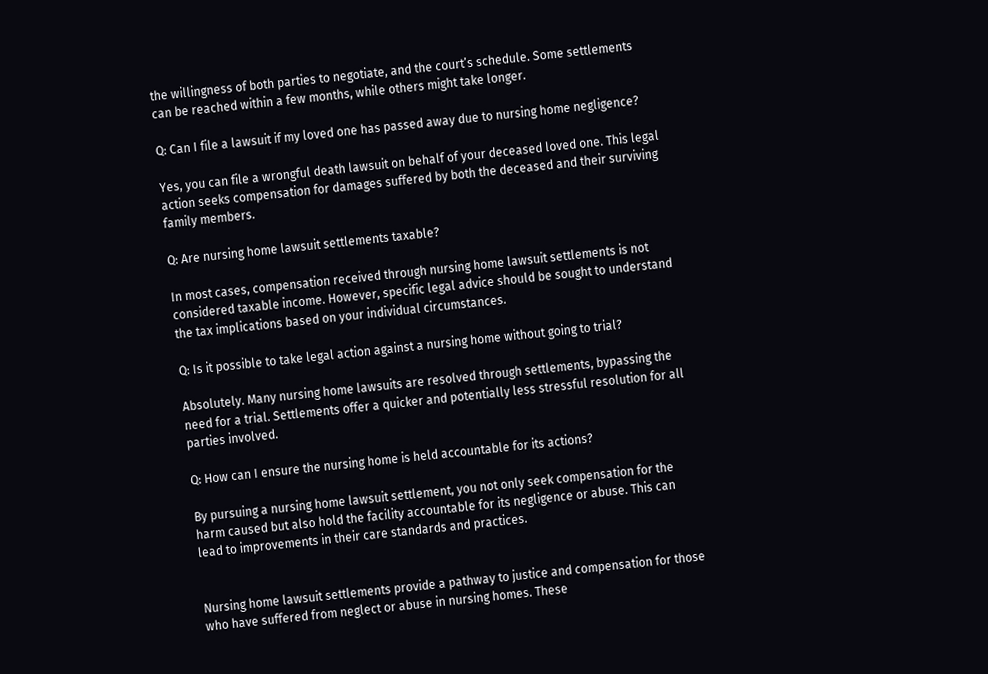the willingness of both parties to negotiate, and the court’s schedule. Some settlements can be reached within a few months, while others might take longer.

Q: Can I file a lawsuit if my loved one has passed away due to nursing home negligence?

Yes, you can file a wrongful death lawsuit on behalf of your deceased loved one. This legal action seeks compensation for damages suffered by both the deceased and their surviving family members.

Q: Are nursing home lawsuit settlements taxable?

In most cases, compensation received through nursing home lawsuit settlements is not considered taxable income. However, specific legal advice should be sought to understand the tax implications based on your individual circumstances.

Q: Is it possible to take legal action against a nursing home without going to trial?

Absolutely. Many nursing home lawsuits are resolved through settlements, bypassing the need for a trial. Settlements offer a quicker and potentially less stressful resolution for all parties involved.

Q: How can I ensure the nursing home is held accountable for its actions?

By pursuing a nursing home lawsuit settlement, you not only seek compensation for the harm caused but also hold the facility accountable for its negligence or abuse. This can lead to improvements in their care standards and practices.


Nursing home lawsuit settlements provide a pathway to justice and compensation for those who have suffered from neglect or abuse in nursing homes. These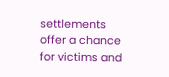settlements offer a chance for victims and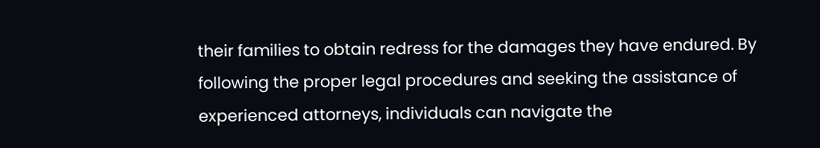their families to obtain redress for the damages they have endured. By following the proper legal procedures and seeking the assistance of experienced attorneys, individuals can navigate the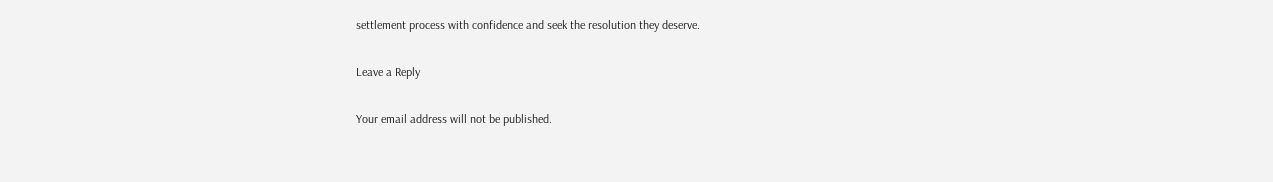settlement process with confidence and seek the resolution they deserve.

Leave a Reply

Your email address will not be published.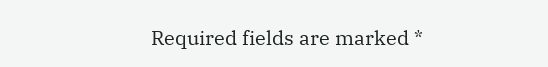Required fields are marked *